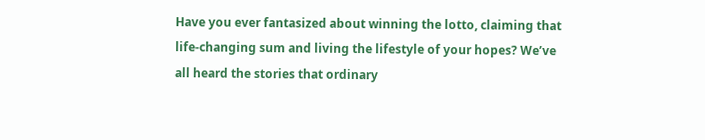Have you ever fantasized about winning the lotto, claiming that life-changing sum and living the lifestyle of your hopes? We’ve all heard the stories that ordinary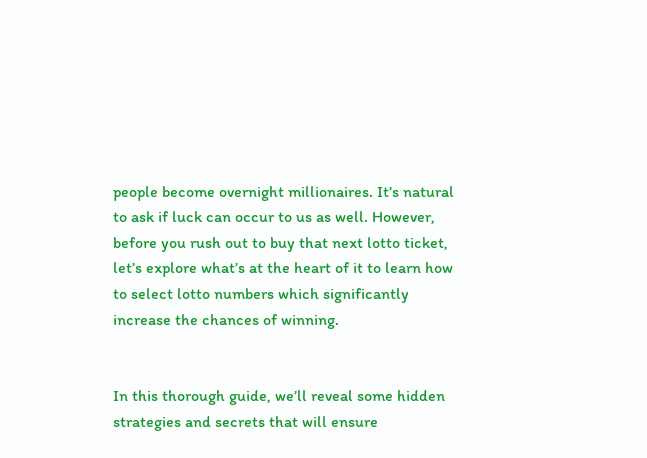people become overnight millionaires. It’s natural to ask if luck can occur to us as well. However, before you rush out to buy that next lotto ticket, let’s explore what’s at the heart of it to learn how to select lotto numbers which significantly increase the chances of winning.


In this thorough guide, we’ll reveal some hidden strategies and secrets that will ensure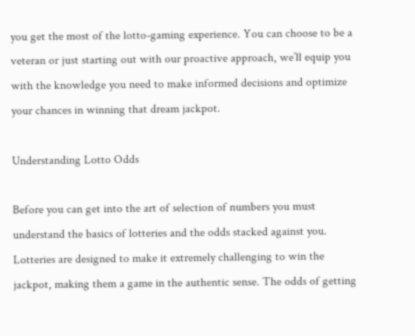you get the most of the lotto-gaming experience. You can choose to be a veteran or just starting out with our proactive approach, we’ll equip you with the knowledge you need to make informed decisions and optimize your chances in winning that dream jackpot.

Understanding Lotto Odds

Before you can get into the art of selection of numbers you must understand the basics of lotteries and the odds stacked against you. Lotteries are designed to make it extremely challenging to win the jackpot, making them a game in the authentic sense. The odds of getting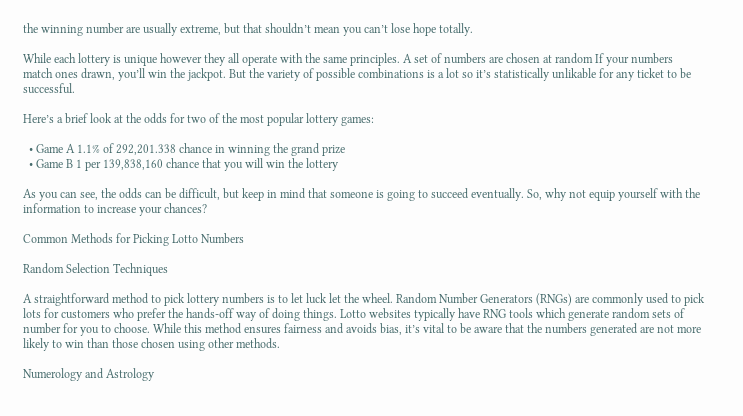the winning number are usually extreme, but that shouldn’t mean you can’t lose hope totally.

While each lottery is unique however they all operate with the same principles. A set of numbers are chosen at random If your numbers match ones drawn, you’ll win the jackpot. But the variety of possible combinations is a lot so it’s statistically unlikable for any ticket to be successful.

Here’s a brief look at the odds for two of the most popular lottery games:

  • Game A 1.1% of 292,201.338 chance in winning the grand prize
  • Game B 1 per 139,838,160 chance that you will win the lottery

As you can see, the odds can be difficult, but keep in mind that someone is going to succeed eventually. So, why not equip yourself with the information to increase your chances?

Common Methods for Picking Lotto Numbers

Random Selection Techniques

A straightforward method to pick lottery numbers is to let luck let the wheel. Random Number Generators (RNGs) are commonly used to pick lots for customers who prefer the hands-off way of doing things. Lotto websites typically have RNG tools which generate random sets of number for you to choose. While this method ensures fairness and avoids bias, it’s vital to be aware that the numbers generated are not more likely to win than those chosen using other methods.

Numerology and Astrology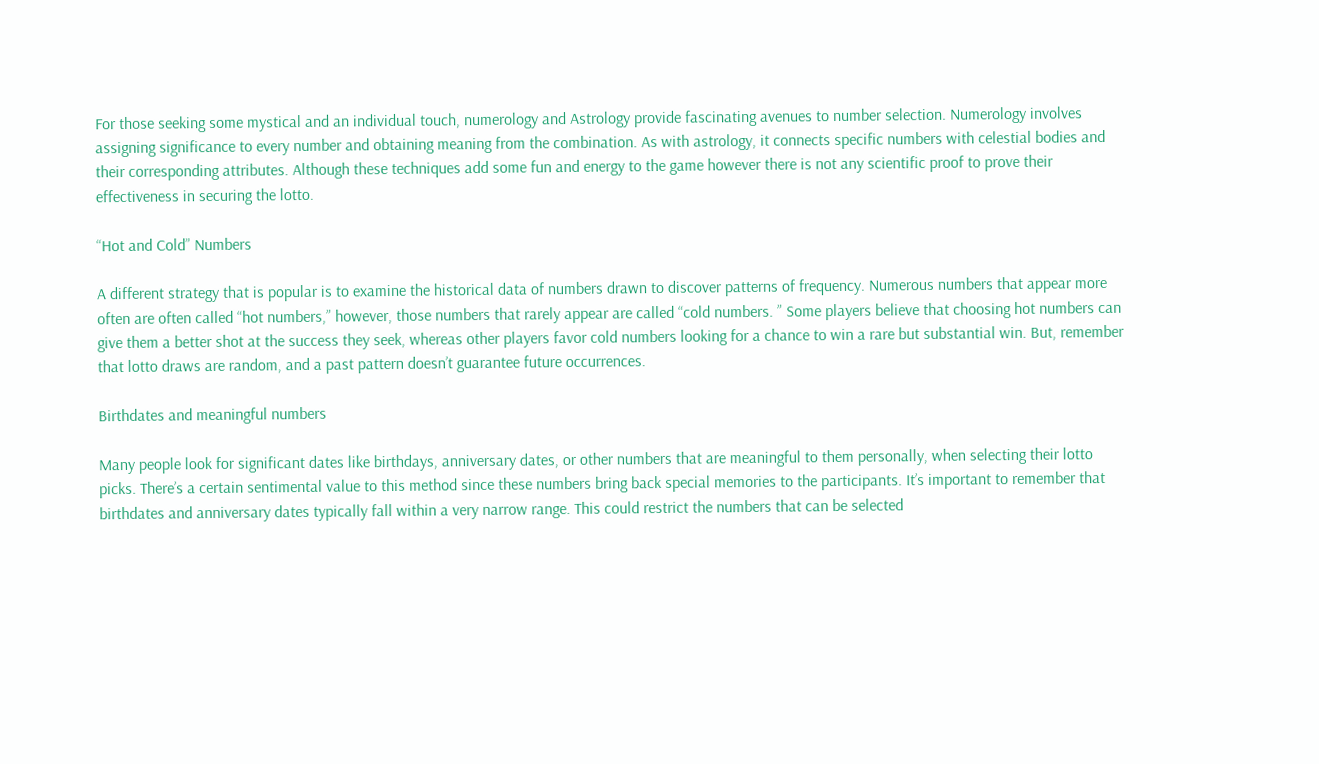For those seeking some mystical and an individual touch, numerology and Astrology provide fascinating avenues to number selection. Numerology involves assigning significance to every number and obtaining meaning from the combination. As with astrology, it connects specific numbers with celestial bodies and their corresponding attributes. Although these techniques add some fun and energy to the game however there is not any scientific proof to prove their effectiveness in securing the lotto.

“Hot and Cold” Numbers

A different strategy that is popular is to examine the historical data of numbers drawn to discover patterns of frequency. Numerous numbers that appear more often are often called “hot numbers,” however, those numbers that rarely appear are called “cold numbers. ” Some players believe that choosing hot numbers can give them a better shot at the success they seek, whereas other players favor cold numbers looking for a chance to win a rare but substantial win. But, remember that lotto draws are random, and a past pattern doesn’t guarantee future occurrences.

Birthdates and meaningful numbers

Many people look for significant dates like birthdays, anniversary dates, or other numbers that are meaningful to them personally, when selecting their lotto picks. There’s a certain sentimental value to this method since these numbers bring back special memories to the participants. It’s important to remember that birthdates and anniversary dates typically fall within a very narrow range. This could restrict the numbers that can be selected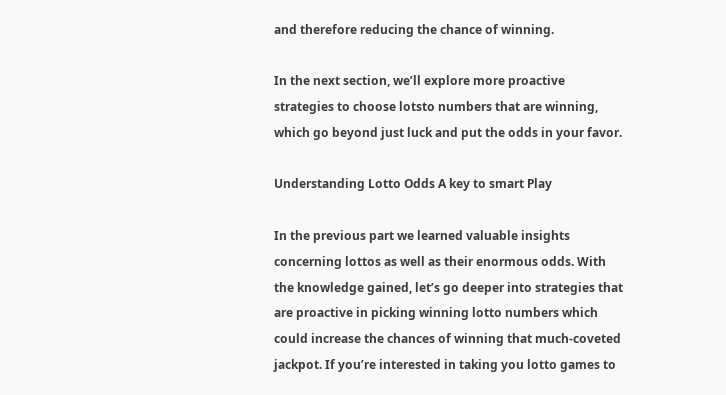and therefore reducing the chance of winning.

In the next section, we’ll explore more proactive strategies to choose lotsto numbers that are winning, which go beyond just luck and put the odds in your favor.

Understanding Lotto Odds A key to smart Play

In the previous part we learned valuable insights concerning lottos as well as their enormous odds. With the knowledge gained, let’s go deeper into strategies that are proactive in picking winning lotto numbers which could increase the chances of winning that much-coveted jackpot. If you’re interested in taking you lotto games to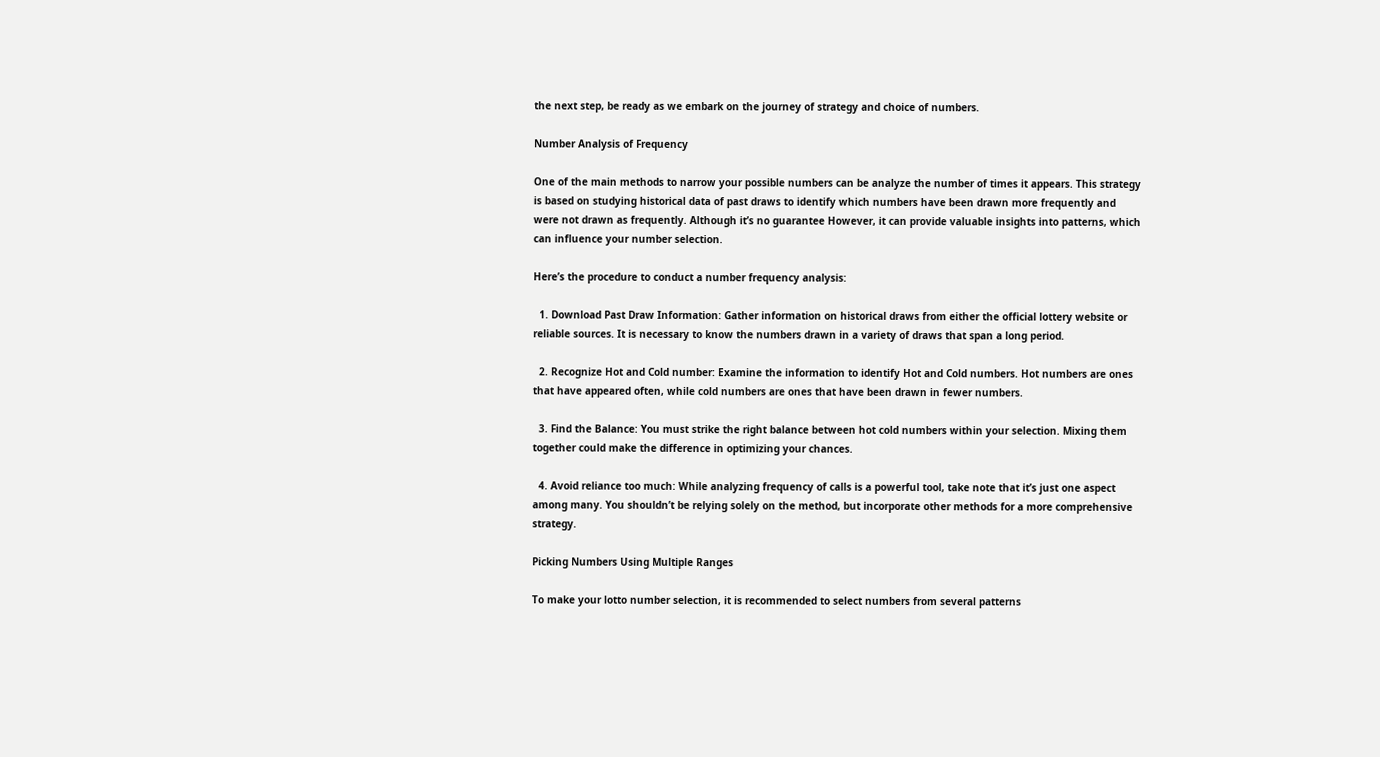the next step, be ready as we embark on the journey of strategy and choice of numbers.

Number Analysis of Frequency

One of the main methods to narrow your possible numbers can be analyze the number of times it appears. This strategy is based on studying historical data of past draws to identify which numbers have been drawn more frequently and were not drawn as frequently. Although it’s no guarantee However, it can provide valuable insights into patterns, which can influence your number selection.

Here’s the procedure to conduct a number frequency analysis:

  1. Download Past Draw Information: Gather information on historical draws from either the official lottery website or reliable sources. It is necessary to know the numbers drawn in a variety of draws that span a long period.

  2. Recognize Hot and Cold number: Examine the information to identify Hot and Cold numbers. Hot numbers are ones that have appeared often, while cold numbers are ones that have been drawn in fewer numbers.

  3. Find the Balance: You must strike the right balance between hot cold numbers within your selection. Mixing them together could make the difference in optimizing your chances.

  4. Avoid reliance too much: While analyzing frequency of calls is a powerful tool, take note that it’s just one aspect among many. You shouldn’t be relying solely on the method, but incorporate other methods for a more comprehensive strategy.

Picking Numbers Using Multiple Ranges

To make your lotto number selection, it is recommended to select numbers from several patterns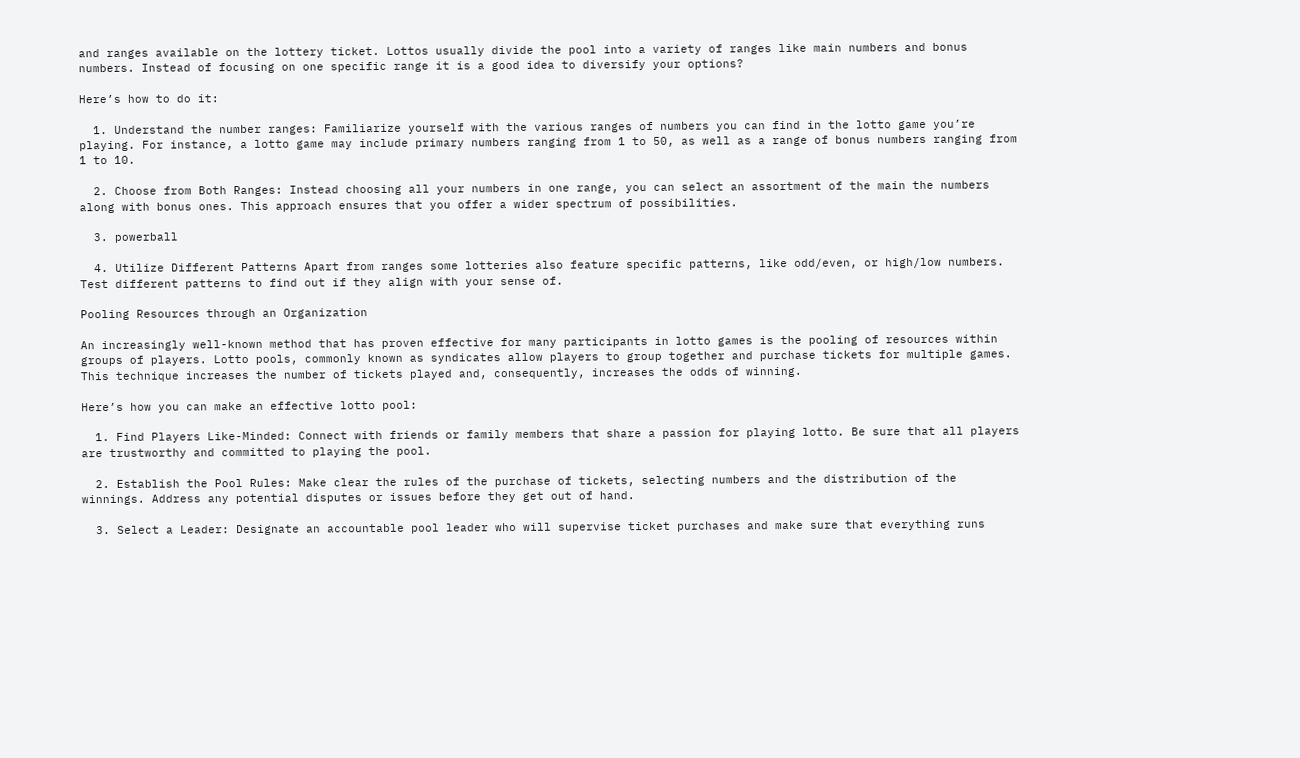and ranges available on the lottery ticket. Lottos usually divide the pool into a variety of ranges like main numbers and bonus numbers. Instead of focusing on one specific range it is a good idea to diversify your options?

Here’s how to do it:

  1. Understand the number ranges: Familiarize yourself with the various ranges of numbers you can find in the lotto game you’re playing. For instance, a lotto game may include primary numbers ranging from 1 to 50, as well as a range of bonus numbers ranging from 1 to 10.

  2. Choose from Both Ranges: Instead choosing all your numbers in one range, you can select an assortment of the main the numbers along with bonus ones. This approach ensures that you offer a wider spectrum of possibilities.

  3. powerball

  4. Utilize Different Patterns Apart from ranges some lotteries also feature specific patterns, like odd/even, or high/low numbers. Test different patterns to find out if they align with your sense of.

Pooling Resources through an Organization

An increasingly well-known method that has proven effective for many participants in lotto games is the pooling of resources within groups of players. Lotto pools, commonly known as syndicates allow players to group together and purchase tickets for multiple games. This technique increases the number of tickets played and, consequently, increases the odds of winning.

Here’s how you can make an effective lotto pool:

  1. Find Players Like-Minded: Connect with friends or family members that share a passion for playing lotto. Be sure that all players are trustworthy and committed to playing the pool.

  2. Establish the Pool Rules: Make clear the rules of the purchase of tickets, selecting numbers and the distribution of the winnings. Address any potential disputes or issues before they get out of hand.

  3. Select a Leader: Designate an accountable pool leader who will supervise ticket purchases and make sure that everything runs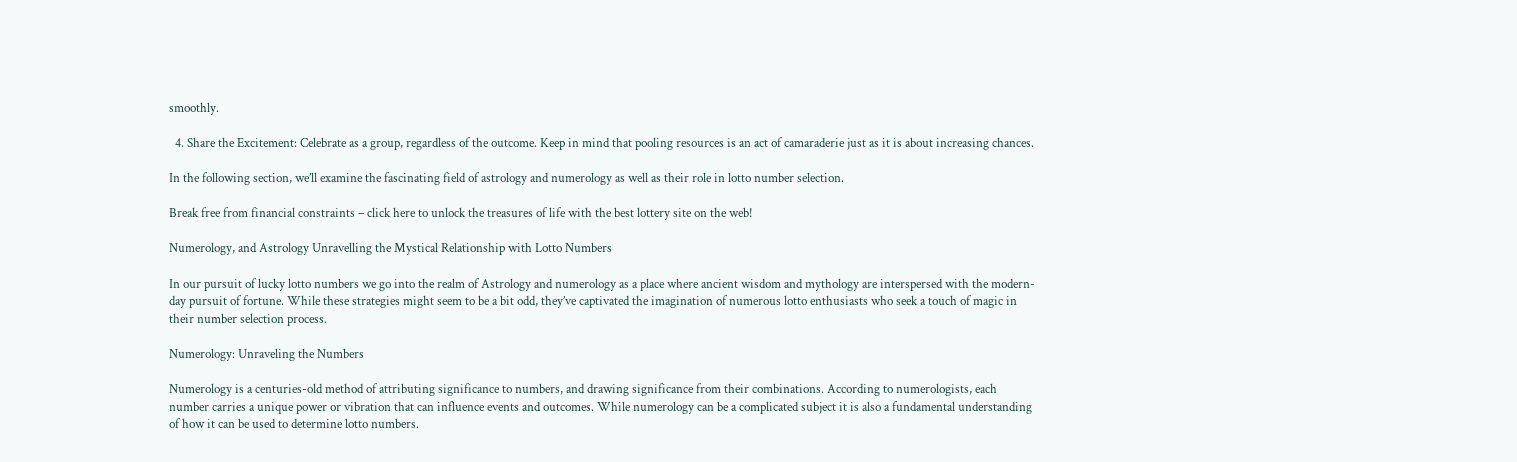smoothly.

  4. Share the Excitement: Celebrate as a group, regardless of the outcome. Keep in mind that pooling resources is an act of camaraderie just as it is about increasing chances.

In the following section, we’ll examine the fascinating field of astrology and numerology as well as their role in lotto number selection.

Break free from financial constraints – click here to unlock the treasures of life with the best lottery site on the web!

Numerology, and Astrology Unravelling the Mystical Relationship with Lotto Numbers

In our pursuit of lucky lotto numbers we go into the realm of Astrology and numerology as a place where ancient wisdom and mythology are interspersed with the modern-day pursuit of fortune. While these strategies might seem to be a bit odd, they’ve captivated the imagination of numerous lotto enthusiasts who seek a touch of magic in their number selection process.

Numerology: Unraveling the Numbers

Numerology is a centuries-old method of attributing significance to numbers, and drawing significance from their combinations. According to numerologists, each number carries a unique power or vibration that can influence events and outcomes. While numerology can be a complicated subject it is also a fundamental understanding of how it can be used to determine lotto numbers.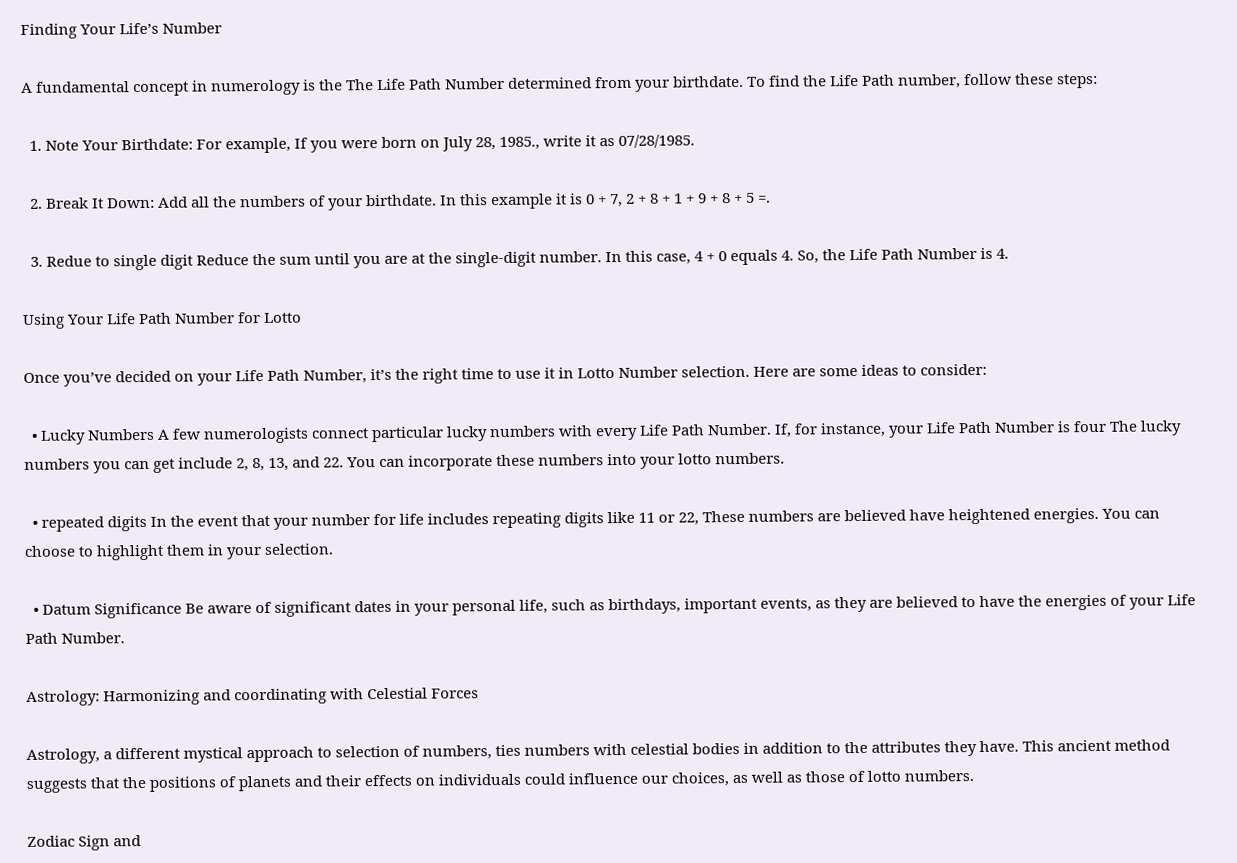Finding Your Life’s Number

A fundamental concept in numerology is the The Life Path Number determined from your birthdate. To find the Life Path number, follow these steps:

  1. Note Your Birthdate: For example, If you were born on July 28, 1985., write it as 07/28/1985.

  2. Break It Down: Add all the numbers of your birthdate. In this example it is 0 + 7, 2 + 8 + 1 + 9 + 8 + 5 =.

  3. Redue to single digit Reduce the sum until you are at the single-digit number. In this case, 4 + 0 equals 4. So, the Life Path Number is 4.

Using Your Life Path Number for Lotto

Once you’ve decided on your Life Path Number, it’s the right time to use it in Lotto Number selection. Here are some ideas to consider:

  • Lucky Numbers A few numerologists connect particular lucky numbers with every Life Path Number. If, for instance, your Life Path Number is four The lucky numbers you can get include 2, 8, 13, and 22. You can incorporate these numbers into your lotto numbers.

  • repeated digits In the event that your number for life includes repeating digits like 11 or 22, These numbers are believed have heightened energies. You can choose to highlight them in your selection.

  • Datum Significance Be aware of significant dates in your personal life, such as birthdays, important events, as they are believed to have the energies of your Life Path Number.

Astrology: Harmonizing and coordinating with Celestial Forces

Astrology, a different mystical approach to selection of numbers, ties numbers with celestial bodies in addition to the attributes they have. This ancient method suggests that the positions of planets and their effects on individuals could influence our choices, as well as those of lotto numbers.

Zodiac Sign and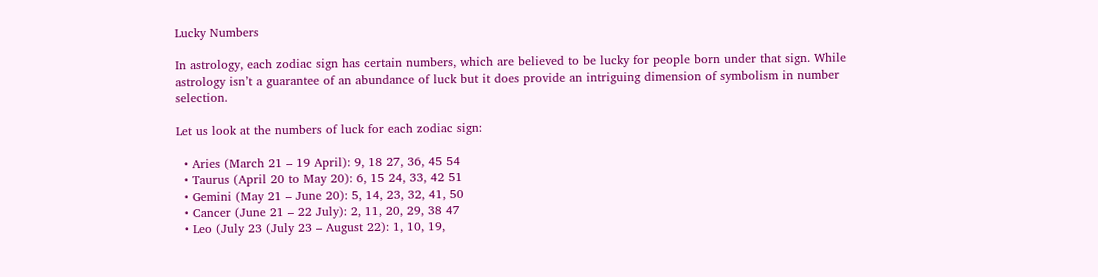Lucky Numbers

In astrology, each zodiac sign has certain numbers, which are believed to be lucky for people born under that sign. While astrology isn’t a guarantee of an abundance of luck but it does provide an intriguing dimension of symbolism in number selection.

Let us look at the numbers of luck for each zodiac sign:

  • Aries (March 21 – 19 April): 9, 18 27, 36, 45 54
  • Taurus (April 20 to May 20): 6, 15 24, 33, 42 51
  • Gemini (May 21 – June 20): 5, 14, 23, 32, 41, 50
  • Cancer (June 21 – 22 July): 2, 11, 20, 29, 38 47
  • Leo (July 23 (July 23 – August 22): 1, 10, 19,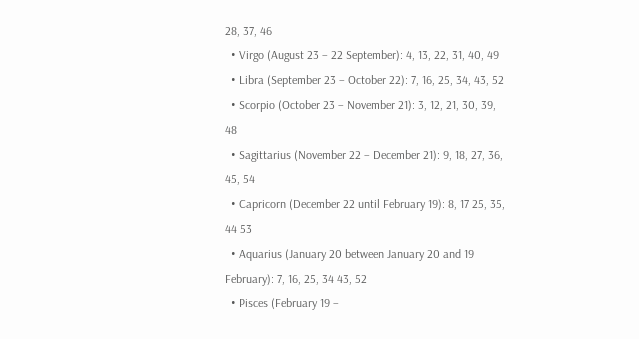28, 37, 46
  • Virgo (August 23 – 22 September): 4, 13, 22, 31, 40, 49
  • Libra (September 23 – October 22): 7, 16, 25, 34, 43, 52
  • Scorpio (October 23 – November 21): 3, 12, 21, 30, 39, 48
  • Sagittarius (November 22 – December 21): 9, 18, 27, 36, 45, 54
  • Capricorn (December 22 until February 19): 8, 17 25, 35, 44 53
  • Aquarius (January 20 between January 20 and 19 February): 7, 16, 25, 34 43, 52
  • Pisces (February 19 –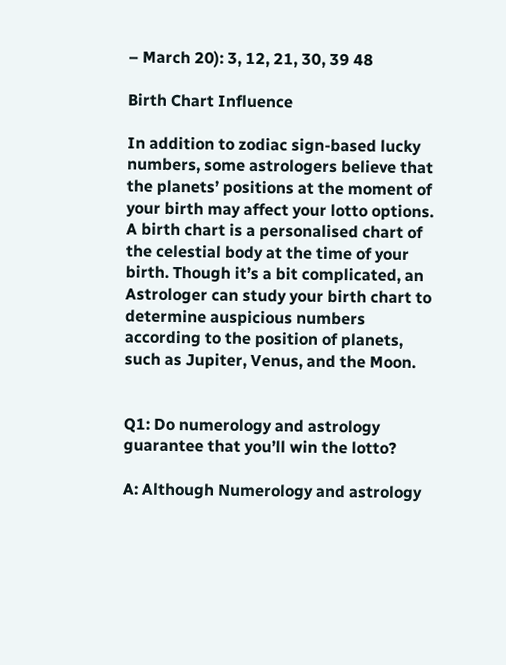– March 20): 3, 12, 21, 30, 39 48

Birth Chart Influence

In addition to zodiac sign-based lucky numbers, some astrologers believe that the planets’ positions at the moment of your birth may affect your lotto options. A birth chart is a personalised chart of the celestial body at the time of your birth. Though it’s a bit complicated, an Astrologer can study your birth chart to determine auspicious numbers according to the position of planets, such as Jupiter, Venus, and the Moon.


Q1: Do numerology and astrology guarantee that you’ll win the lotto?

A: Although Numerology and astrology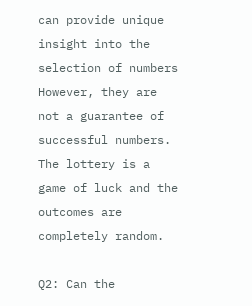can provide unique insight into the selection of numbers However, they are not a guarantee of successful numbers. The lottery is a game of luck and the outcomes are completely random.

Q2: Can the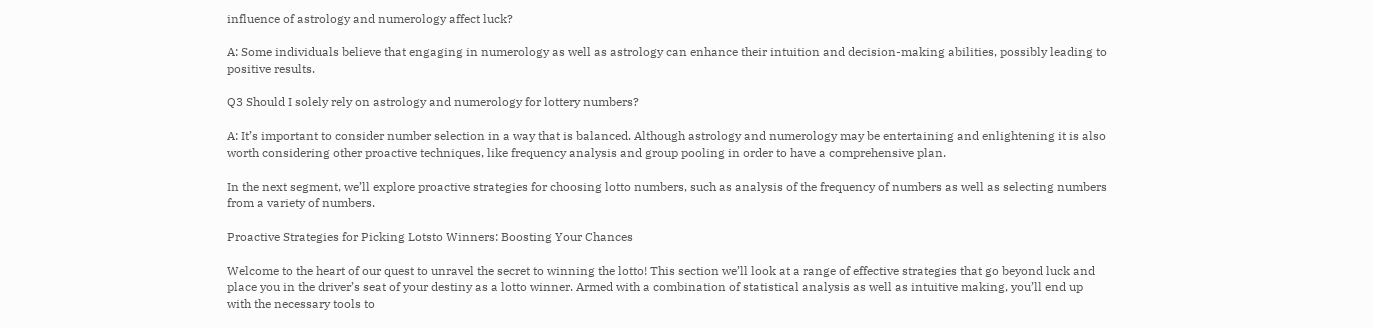influence of astrology and numerology affect luck?

A: Some individuals believe that engaging in numerology as well as astrology can enhance their intuition and decision-making abilities, possibly leading to positive results.

Q3 Should I solely rely on astrology and numerology for lottery numbers?

A: It’s important to consider number selection in a way that is balanced. Although astrology and numerology may be entertaining and enlightening it is also worth considering other proactive techniques, like frequency analysis and group pooling in order to have a comprehensive plan.

In the next segment, we’ll explore proactive strategies for choosing lotto numbers, such as analysis of the frequency of numbers as well as selecting numbers from a variety of numbers.

Proactive Strategies for Picking Lotsto Winners: Boosting Your Chances

Welcome to the heart of our quest to unravel the secret to winning the lotto! This section we’ll look at a range of effective strategies that go beyond luck and place you in the driver’s seat of your destiny as a lotto winner. Armed with a combination of statistical analysis as well as intuitive making, you’ll end up with the necessary tools to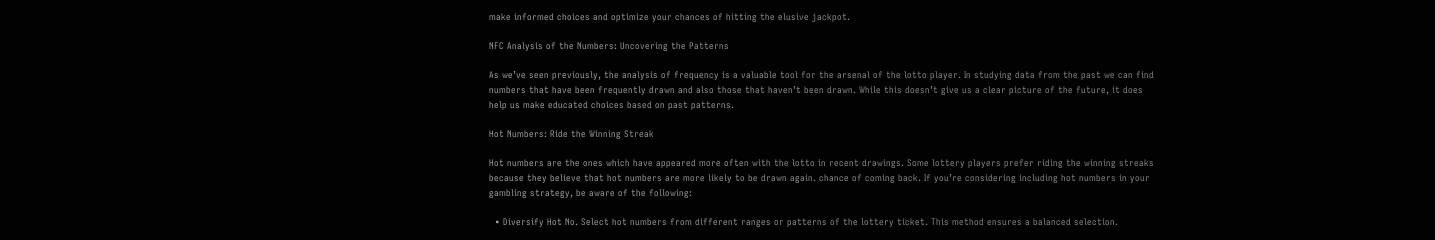make informed choices and optimize your chances of hitting the elusive jackpot.

NFC Analysis of the Numbers: Uncovering the Patterns

As we’ve seen previously, the analysis of frequency is a valuable tool for the arsenal of the lotto player. In studying data from the past we can find numbers that have been frequently drawn and also those that haven’t been drawn. While this doesn’t give us a clear picture of the future, it does help us make educated choices based on past patterns.

Hot Numbers: Ride the Winning Streak

Hot numbers are the ones which have appeared more often with the lotto in recent drawings. Some lottery players prefer riding the winning streaks because they believe that hot numbers are more likely to be drawn again. chance of coming back. If you’re considering including hot numbers in your gambling strategy, be aware of the following:

  • Diversify Hot No. Select hot numbers from different ranges or patterns of the lottery ticket. This method ensures a balanced selection.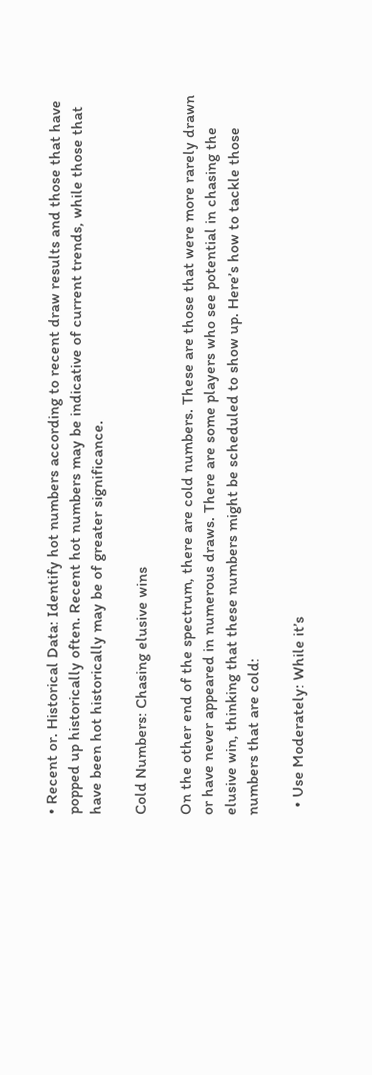• Recent or. Historical Data: Identify hot numbers according to recent draw results and those that have popped up historically often. Recent hot numbers may be indicative of current trends, while those that have been hot historically may be of greater significance.

Cold Numbers: Chasing elusive wins

On the other end of the spectrum, there are cold numbers. These are those that were more rarely drawn or have never appeared in numerous draws. There are some players who see potential in chasing the elusive win, thinking that these numbers might be scheduled to show up. Here’s how to tackle those numbers that are cold:

  • Use Moderately: While it’s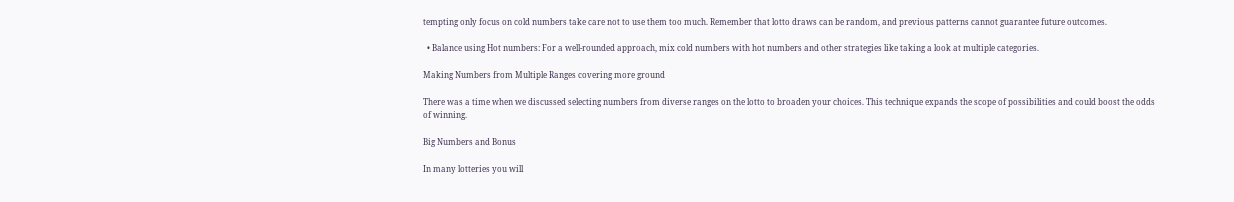tempting only focus on cold numbers take care not to use them too much. Remember that lotto draws can be random, and previous patterns cannot guarantee future outcomes.

  • Balance using Hot numbers: For a well-rounded approach, mix cold numbers with hot numbers and other strategies like taking a look at multiple categories.

Making Numbers from Multiple Ranges covering more ground

There was a time when we discussed selecting numbers from diverse ranges on the lotto to broaden your choices. This technique expands the scope of possibilities and could boost the odds of winning.

Big Numbers and Bonus

In many lotteries you will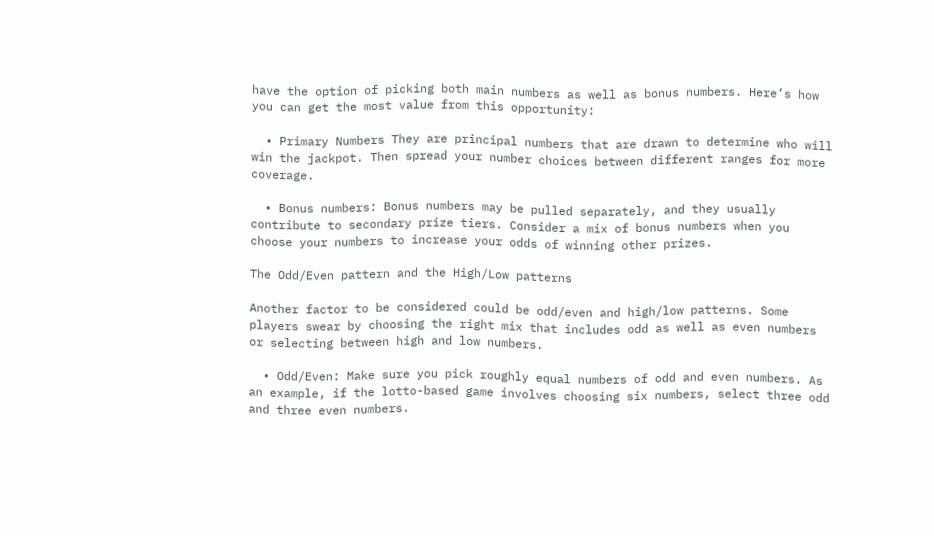have the option of picking both main numbers as well as bonus numbers. Here’s how you can get the most value from this opportunity:

  • Primary Numbers They are principal numbers that are drawn to determine who will win the jackpot. Then spread your number choices between different ranges for more coverage.

  • Bonus numbers: Bonus numbers may be pulled separately, and they usually contribute to secondary prize tiers. Consider a mix of bonus numbers when you choose your numbers to increase your odds of winning other prizes.

The Odd/Even pattern and the High/Low patterns

Another factor to be considered could be odd/even and high/low patterns. Some players swear by choosing the right mix that includes odd as well as even numbers or selecting between high and low numbers.

  • Odd/Even: Make sure you pick roughly equal numbers of odd and even numbers. As an example, if the lotto-based game involves choosing six numbers, select three odd and three even numbers.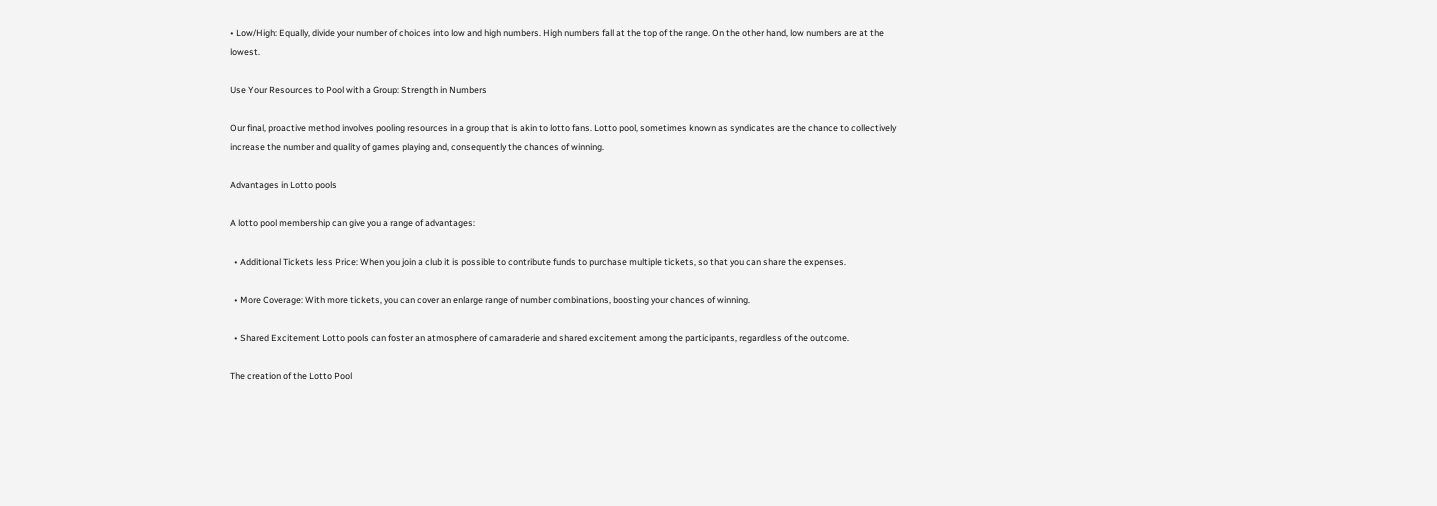• Low/High: Equally, divide your number of choices into low and high numbers. High numbers fall at the top of the range. On the other hand, low numbers are at the lowest.

Use Your Resources to Pool with a Group: Strength in Numbers

Our final, proactive method involves pooling resources in a group that is akin to lotto fans. Lotto pool, sometimes known as syndicates are the chance to collectively increase the number and quality of games playing and, consequently the chances of winning.

Advantages in Lotto pools

A lotto pool membership can give you a range of advantages:

  • Additional Tickets less Price: When you join a club it is possible to contribute funds to purchase multiple tickets, so that you can share the expenses.

  • More Coverage: With more tickets, you can cover an enlarge range of number combinations, boosting your chances of winning.

  • Shared Excitement Lotto pools can foster an atmosphere of camaraderie and shared excitement among the participants, regardless of the outcome.

The creation of the Lotto Pool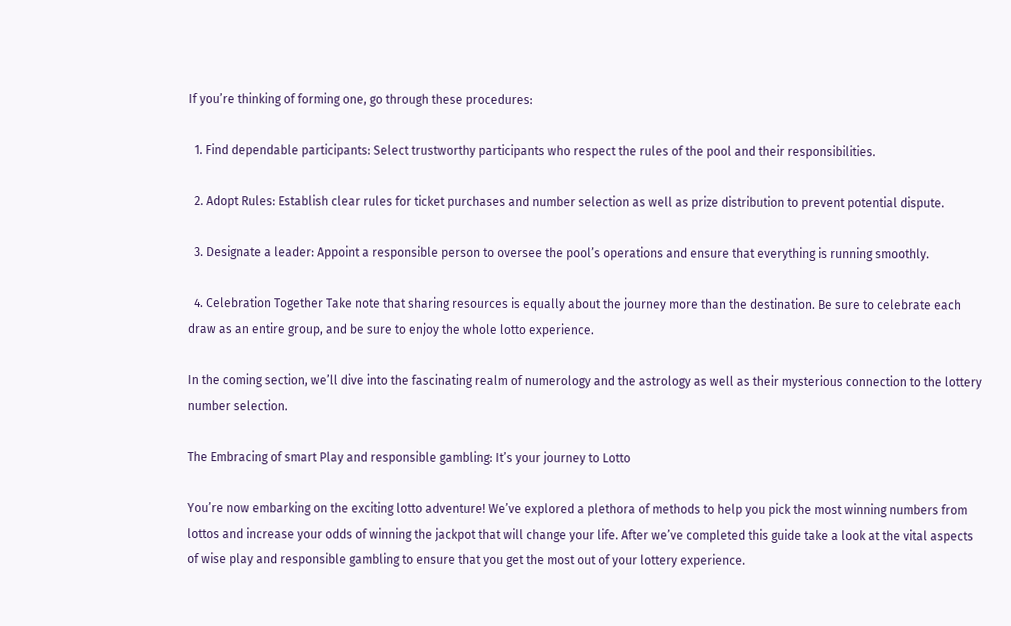If you’re thinking of forming one, go through these procedures:

  1. Find dependable participants: Select trustworthy participants who respect the rules of the pool and their responsibilities.

  2. Adopt Rules: Establish clear rules for ticket purchases and number selection as well as prize distribution to prevent potential dispute.

  3. Designate a leader: Appoint a responsible person to oversee the pool’s operations and ensure that everything is running smoothly.

  4. Celebration Together Take note that sharing resources is equally about the journey more than the destination. Be sure to celebrate each draw as an entire group, and be sure to enjoy the whole lotto experience.

In the coming section, we’ll dive into the fascinating realm of numerology and the astrology as well as their mysterious connection to the lottery number selection.

The Embracing of smart Play and responsible gambling: It’s your journey to Lotto

You’re now embarking on the exciting lotto adventure! We’ve explored a plethora of methods to help you pick the most winning numbers from lottos and increase your odds of winning the jackpot that will change your life. After we’ve completed this guide take a look at the vital aspects of wise play and responsible gambling to ensure that you get the most out of your lottery experience.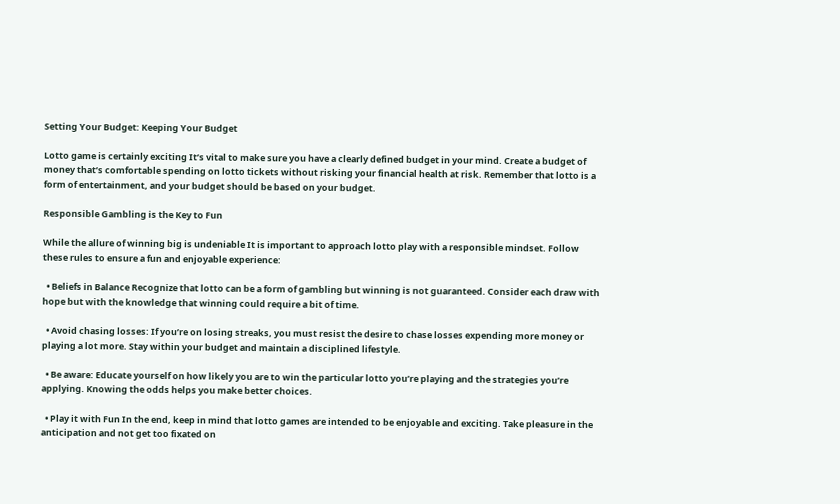Setting Your Budget: Keeping Your Budget

Lotto game is certainly exciting It’s vital to make sure you have a clearly defined budget in your mind. Create a budget of money that’s comfortable spending on lotto tickets without risking your financial health at risk. Remember that lotto is a form of entertainment, and your budget should be based on your budget.

Responsible Gambling is the Key to Fun

While the allure of winning big is undeniable It is important to approach lotto play with a responsible mindset. Follow these rules to ensure a fun and enjoyable experience:

  • Beliefs in Balance Recognize that lotto can be a form of gambling but winning is not guaranteed. Consider each draw with hope but with the knowledge that winning could require a bit of time.

  • Avoid chasing losses: If you’re on losing streaks, you must resist the desire to chase losses expending more money or playing a lot more. Stay within your budget and maintain a disciplined lifestyle.

  • Be aware: Educate yourself on how likely you are to win the particular lotto you’re playing and the strategies you’re applying. Knowing the odds helps you make better choices.

  • Play it with Fun In the end, keep in mind that lotto games are intended to be enjoyable and exciting. Take pleasure in the anticipation and not get too fixated on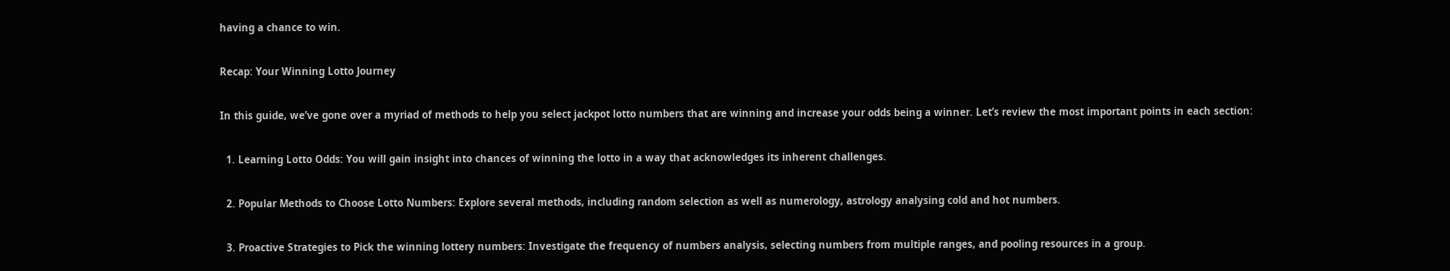having a chance to win.

Recap: Your Winning Lotto Journey

In this guide, we’ve gone over a myriad of methods to help you select jackpot lotto numbers that are winning and increase your odds being a winner. Let’s review the most important points in each section:

  1. Learning Lotto Odds: You will gain insight into chances of winning the lotto in a way that acknowledges its inherent challenges.

  2. Popular Methods to Choose Lotto Numbers: Explore several methods, including random selection as well as numerology, astrology analysing cold and hot numbers.

  3. Proactive Strategies to Pick the winning lottery numbers: Investigate the frequency of numbers analysis, selecting numbers from multiple ranges, and pooling resources in a group.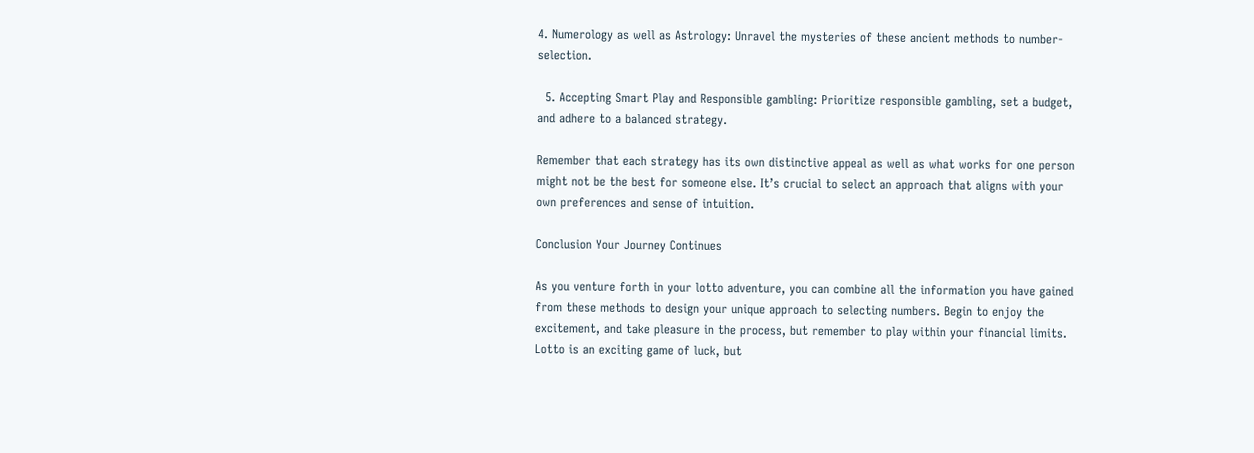4. Numerology as well as Astrology: Unravel the mysteries of these ancient methods to number-selection.

  5. Accepting Smart Play and Responsible gambling: Prioritize responsible gambling, set a budget, and adhere to a balanced strategy.

Remember that each strategy has its own distinctive appeal as well as what works for one person might not be the best for someone else. It’s crucial to select an approach that aligns with your own preferences and sense of intuition.

Conclusion Your Journey Continues

As you venture forth in your lotto adventure, you can combine all the information you have gained from these methods to design your unique approach to selecting numbers. Begin to enjoy the excitement, and take pleasure in the process, but remember to play within your financial limits. Lotto is an exciting game of luck, but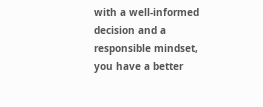with a well-informed decision and a responsible mindset, you have a better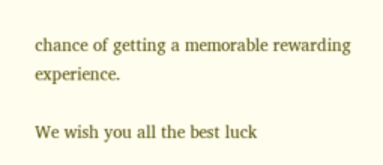chance of getting a memorable rewarding experience.

We wish you all the best luck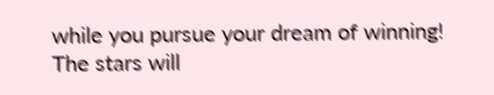while you pursue your dream of winning! The stars will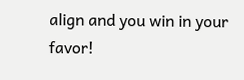align and you win in your favor!